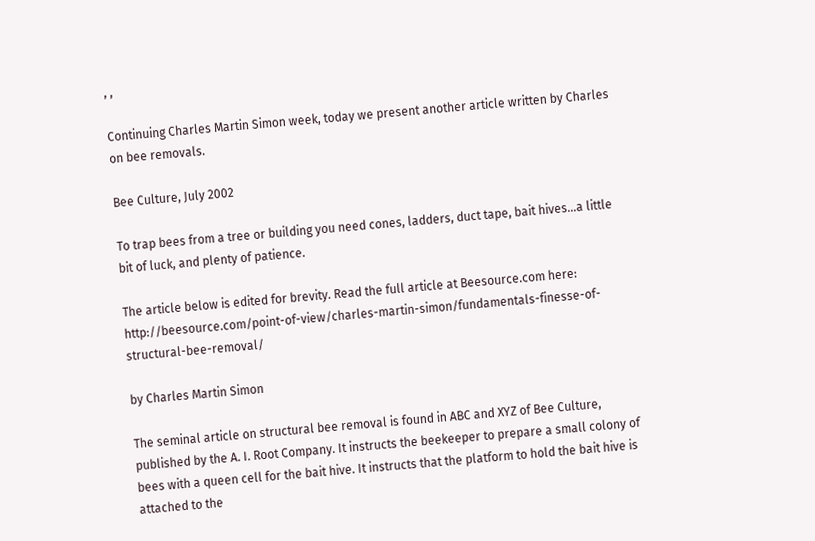, ,

Continuing Charles Martin Simon week, today we present another article written by Charles on bee removals.

Bee Culture, July 2002

To trap bees from a tree or building you need cones, ladders, duct tape, bait hives…a little bit of luck, and plenty of patience.

The article below is edited for brevity. Read the full article at Beesource.com here: http://beesource.com/point-of-view/charles-martin-simon/fundamentals-finesse-of-structural-bee-removal/

by Charles Martin Simon

The seminal article on structural bee removal is found in ABC and XYZ of Bee Culture, published by the A. I. Root Company. It instructs the beekeeper to prepare a small colony of bees with a queen cell for the bait hive. It instructs that the platform to hold the bait hive is attached to the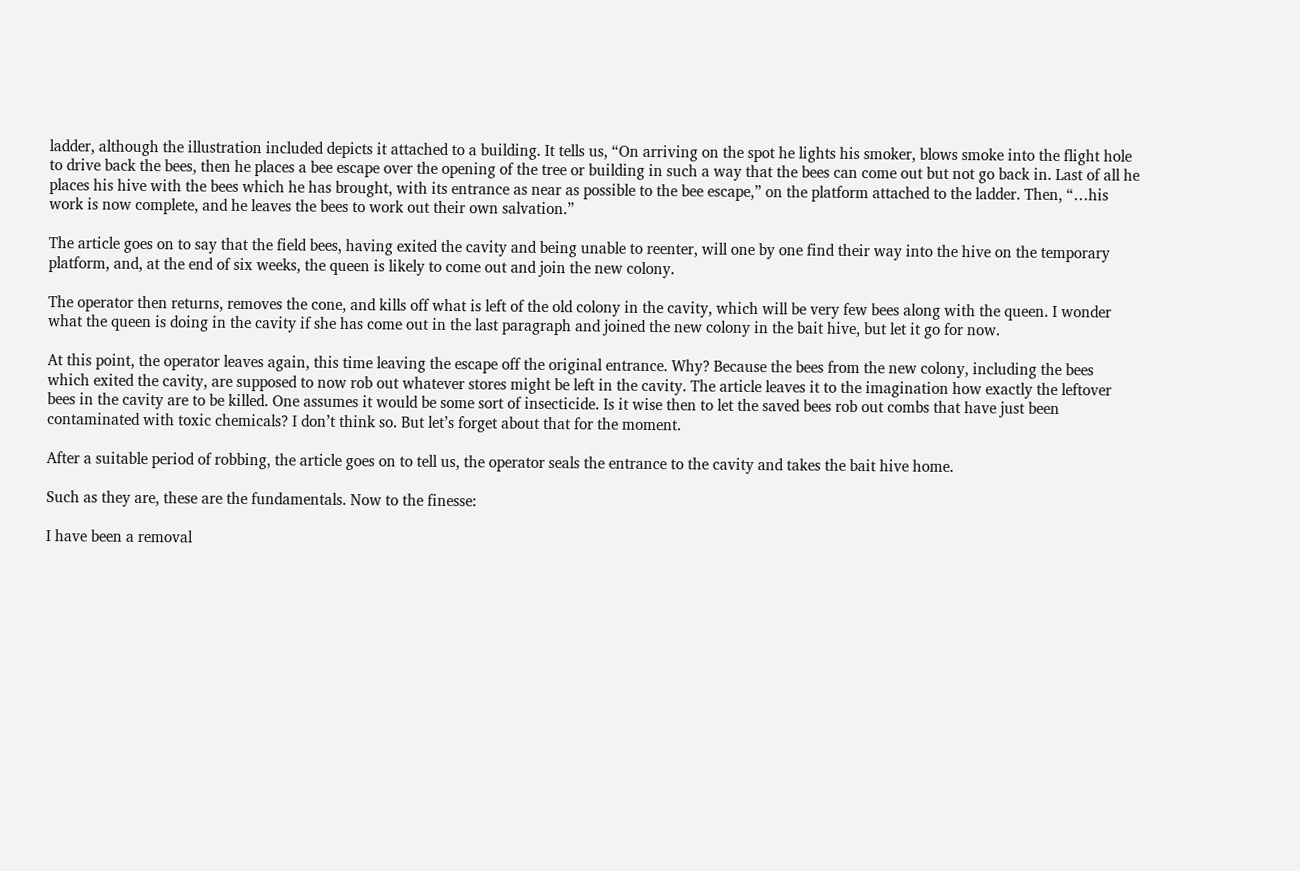ladder, although the illustration included depicts it attached to a building. It tells us, “On arriving on the spot he lights his smoker, blows smoke into the flight hole to drive back the bees, then he places a bee escape over the opening of the tree or building in such a way that the bees can come out but not go back in. Last of all he places his hive with the bees which he has brought, with its entrance as near as possible to the bee escape,” on the platform attached to the ladder. Then, “…his work is now complete, and he leaves the bees to work out their own salvation.”

The article goes on to say that the field bees, having exited the cavity and being unable to reenter, will one by one find their way into the hive on the temporary platform, and, at the end of six weeks, the queen is likely to come out and join the new colony.

The operator then returns, removes the cone, and kills off what is left of the old colony in the cavity, which will be very few bees along with the queen. I wonder what the queen is doing in the cavity if she has come out in the last paragraph and joined the new colony in the bait hive, but let it go for now.

At this point, the operator leaves again, this time leaving the escape off the original entrance. Why? Because the bees from the new colony, including the bees which exited the cavity, are supposed to now rob out whatever stores might be left in the cavity. The article leaves it to the imagination how exactly the leftover bees in the cavity are to be killed. One assumes it would be some sort of insecticide. Is it wise then to let the saved bees rob out combs that have just been contaminated with toxic chemicals? I don’t think so. But let’s forget about that for the moment.

After a suitable period of robbing, the article goes on to tell us, the operator seals the entrance to the cavity and takes the bait hive home.

Such as they are, these are the fundamentals. Now to the finesse:

I have been a removal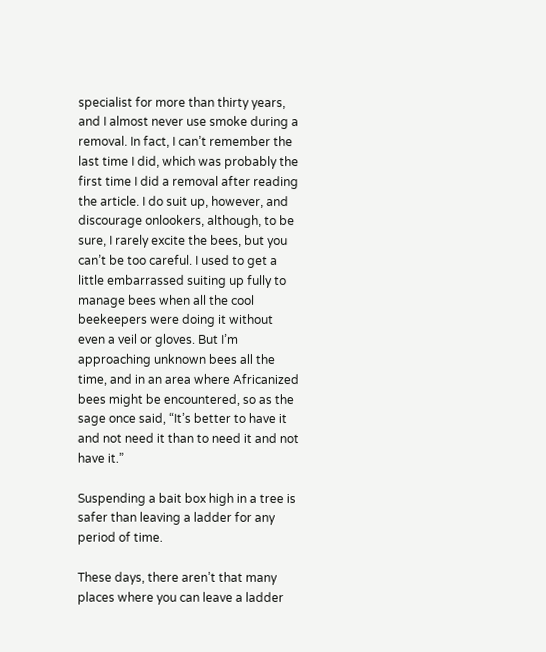specialist for more than thirty years, and I almost never use smoke during a removal. In fact, I can’t remember the last time I did, which was probably the first time I did a removal after reading the article. I do suit up, however, and discourage onlookers, although, to be sure, I rarely excite the bees, but you can’t be too careful. I used to get a little embarrassed suiting up fully to manage bees when all the cool beekeepers were doing it without even a veil or gloves. But I’m approaching unknown bees all the time, and in an area where Africanized bees might be encountered, so as the sage once said, “It’s better to have it and not need it than to need it and not have it.”

Suspending a bait box high in a tree is safer than leaving a ladder for any period of time.

These days, there aren’t that many places where you can leave a ladder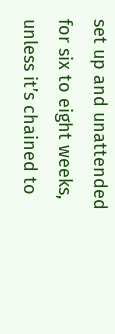set up and unattended for six to eight weeks, unless it’s chained to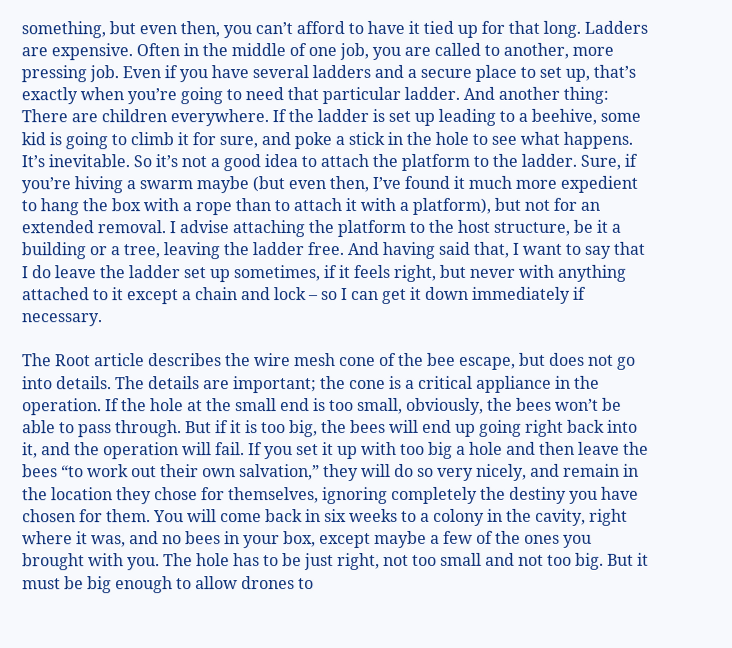something, but even then, you can’t afford to have it tied up for that long. Ladders are expensive. Often in the middle of one job, you are called to another, more pressing job. Even if you have several ladders and a secure place to set up, that’s exactly when you’re going to need that particular ladder. And another thing: There are children everywhere. If the ladder is set up leading to a beehive, some kid is going to climb it for sure, and poke a stick in the hole to see what happens. It’s inevitable. So it’s not a good idea to attach the platform to the ladder. Sure, if you’re hiving a swarm maybe (but even then, I’ve found it much more expedient to hang the box with a rope than to attach it with a platform), but not for an extended removal. I advise attaching the platform to the host structure, be it a building or a tree, leaving the ladder free. And having said that, I want to say that I do leave the ladder set up sometimes, if it feels right, but never with anything attached to it except a chain and lock – so I can get it down immediately if necessary.

The Root article describes the wire mesh cone of the bee escape, but does not go into details. The details are important; the cone is a critical appliance in the operation. If the hole at the small end is too small, obviously, the bees won’t be able to pass through. But if it is too big, the bees will end up going right back into it, and the operation will fail. If you set it up with too big a hole and then leave the bees “to work out their own salvation,” they will do so very nicely, and remain in the location they chose for themselves, ignoring completely the destiny you have chosen for them. You will come back in six weeks to a colony in the cavity, right where it was, and no bees in your box, except maybe a few of the ones you brought with you. The hole has to be just right, not too small and not too big. But it must be big enough to allow drones to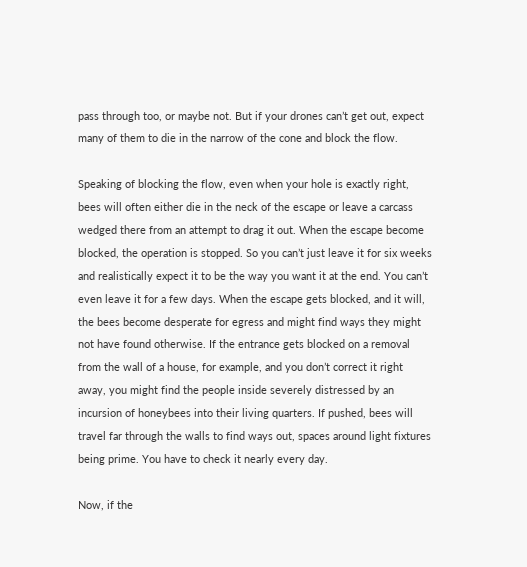pass through too, or maybe not. But if your drones can’t get out, expect many of them to die in the narrow of the cone and block the flow.

Speaking of blocking the flow, even when your hole is exactly right, bees will often either die in the neck of the escape or leave a carcass wedged there from an attempt to drag it out. When the escape become blocked, the operation is stopped. So you can’t just leave it for six weeks and realistically expect it to be the way you want it at the end. You can’t even leave it for a few days. When the escape gets blocked, and it will, the bees become desperate for egress and might find ways they might not have found otherwise. If the entrance gets blocked on a removal from the wall of a house, for example, and you don’t correct it right away, you might find the people inside severely distressed by an incursion of honeybees into their living quarters. If pushed, bees will travel far through the walls to find ways out, spaces around light fixtures being prime. You have to check it nearly every day.

Now, if the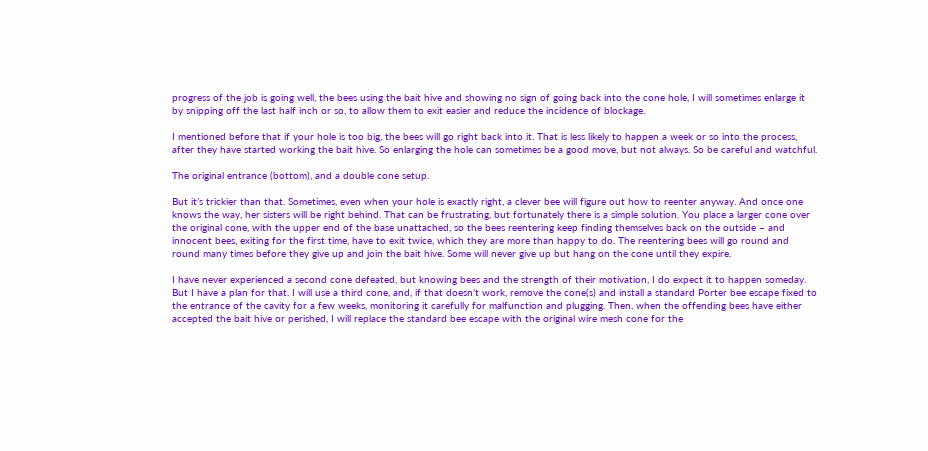progress of the job is going well, the bees using the bait hive and showing no sign of going back into the cone hole, I will sometimes enlarge it by snipping off the last half inch or so, to allow them to exit easier and reduce the incidence of blockage.

I mentioned before that if your hole is too big, the bees will go right back into it. That is less likely to happen a week or so into the process, after they have started working the bait hive. So enlarging the hole can sometimes be a good move, but not always. So be careful and watchful.

The original entrance (bottom), and a double cone setup.

But it’s trickier than that. Sometimes, even when your hole is exactly right, a clever bee will figure out how to reenter anyway. And once one knows the way, her sisters will be right behind. That can be frustrating, but fortunately there is a simple solution. You place a larger cone over the original cone, with the upper end of the base unattached, so the bees reentering keep finding themselves back on the outside – and innocent bees, exiting for the first time, have to exit twice, which they are more than happy to do. The reentering bees will go round and round many times before they give up and join the bait hive. Some will never give up but hang on the cone until they expire.

I have never experienced a second cone defeated, but knowing bees and the strength of their motivation, I do expect it to happen someday. But I have a plan for that. I will use a third cone, and, if that doesn’t work, remove the cone(s) and install a standard Porter bee escape fixed to the entrance of the cavity for a few weeks, monitoring it carefully for malfunction and plugging. Then, when the offending bees have either accepted the bait hive or perished, I will replace the standard bee escape with the original wire mesh cone for the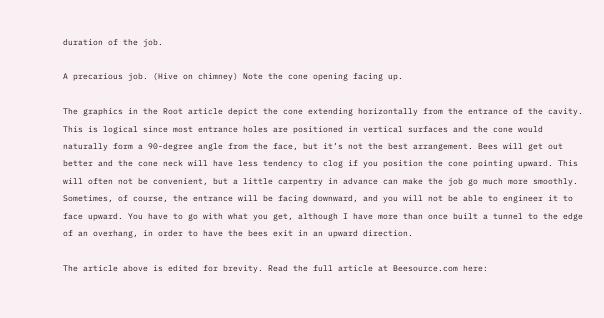duration of the job.

A precarious job. (Hive on chimney) Note the cone opening facing up.

The graphics in the Root article depict the cone extending horizontally from the entrance of the cavity. This is logical since most entrance holes are positioned in vertical surfaces and the cone would naturally form a 90-degree angle from the face, but it’s not the best arrangement. Bees will get out better and the cone neck will have less tendency to clog if you position the cone pointing upward. This will often not be convenient, but a little carpentry in advance can make the job go much more smoothly. Sometimes, of course, the entrance will be facing downward, and you will not be able to engineer it to face upward. You have to go with what you get, although I have more than once built a tunnel to the edge of an overhang, in order to have the bees exit in an upward direction.

The article above is edited for brevity. Read the full article at Beesource.com here: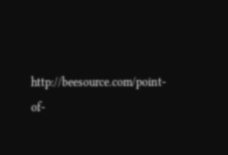http://beesource.com/point-of-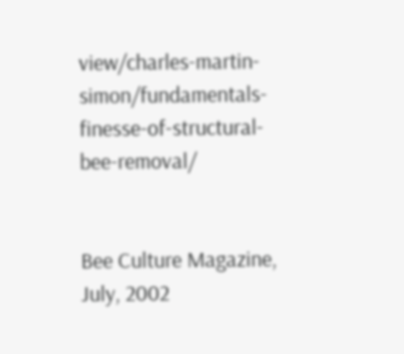view/charles-martin-simon/fundamentals-finesse-of-structural-bee-removal/


Bee Culture Magazine, July, 2002